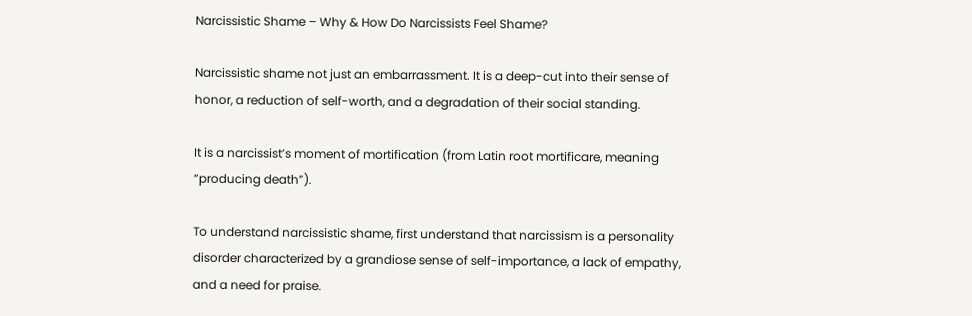Narcissistic Shame – Why & How Do Narcissists Feel Shame?

Narcissistic shame not just an embarrassment. It is a deep-cut into their sense of honor, a reduction of self-worth, and a degradation of their social standing.

It is a narcissist’s moment of mortification (from Latin root mortificare, meaning “producing death”).

To understand narcissistic shame, first understand that narcissism is a personality disorder characterized by a grandiose sense of self-importance, a lack of empathy, and a need for praise.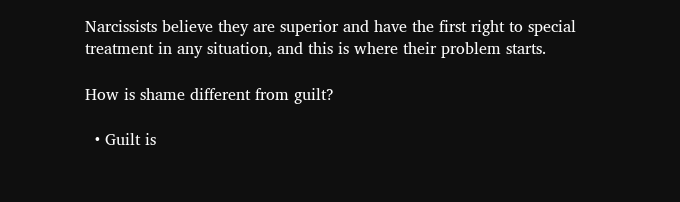Narcissists believe they are superior and have the first right to special treatment in any situation, and this is where their problem starts.

How is shame different from guilt?

  • Guilt is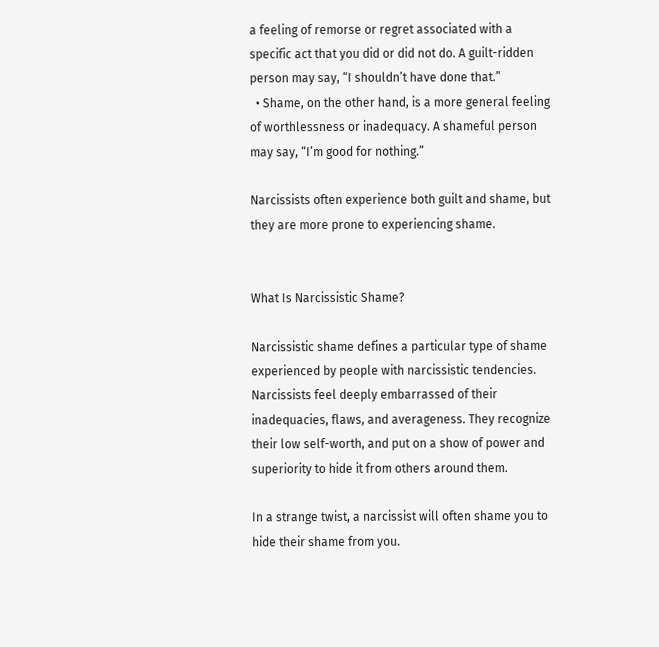a feeling of remorse or regret associated with a specific act that you did or did not do. A guilt-ridden person may say, “I shouldn’t have done that.”
  • Shame, on the other hand, is a more general feeling of worthlessness or inadequacy. A shameful person may say, “I’m good for nothing.”

Narcissists often experience both guilt and shame, but they are more prone to experiencing shame.


What Is Narcissistic Shame?

Narcissistic shame defines a particular type of shame experienced by people with narcissistic tendencies. Narcissists feel deeply embarrassed of their inadequacies, flaws, and averageness. They recognize their low self-worth, and put on a show of power and superiority to hide it from others around them.

In a strange twist, a narcissist will often shame you to hide their shame from you.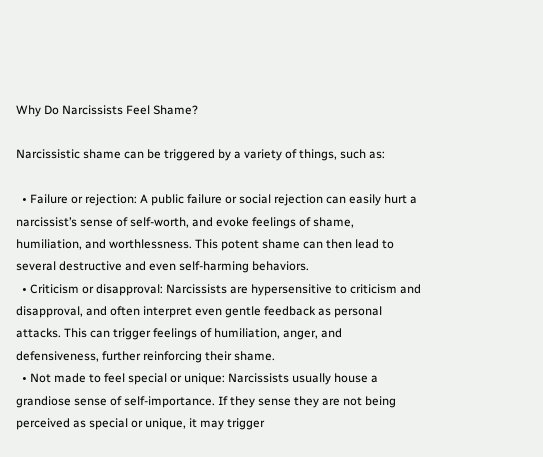Why Do Narcissists Feel Shame?

Narcissistic shame can be triggered by a variety of things, such as:

  • Failure or rejection: A public failure or social rejection can easily hurt a narcissist’s sense of self-worth, and evoke feelings of shame, humiliation, and worthlessness. This potent shame can then lead to several destructive and even self-harming behaviors.
  • Criticism or disapproval: Narcissists are hypersensitive to criticism and disapproval, and often interpret even gentle feedback as personal attacks. This can trigger feelings of humiliation, anger, and defensiveness, further reinforcing their shame.
  • Not made to feel special or unique: Narcissists usually house a grandiose sense of self-importance. If they sense they are not being perceived as special or unique, it may trigger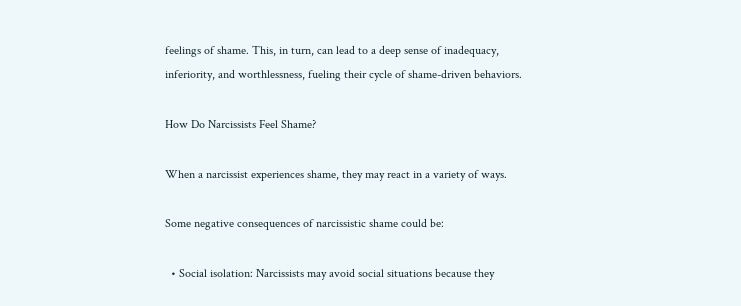feelings of shame. This, in turn, can lead to a deep sense of inadequacy, inferiority, and worthlessness, fueling their cycle of shame-driven behaviors.

How Do Narcissists Feel Shame?

When a narcissist experiences shame, they may react in a variety of ways.

Some negative consequences of narcissistic shame could be:

  • Social isolation: Narcissists may avoid social situations because they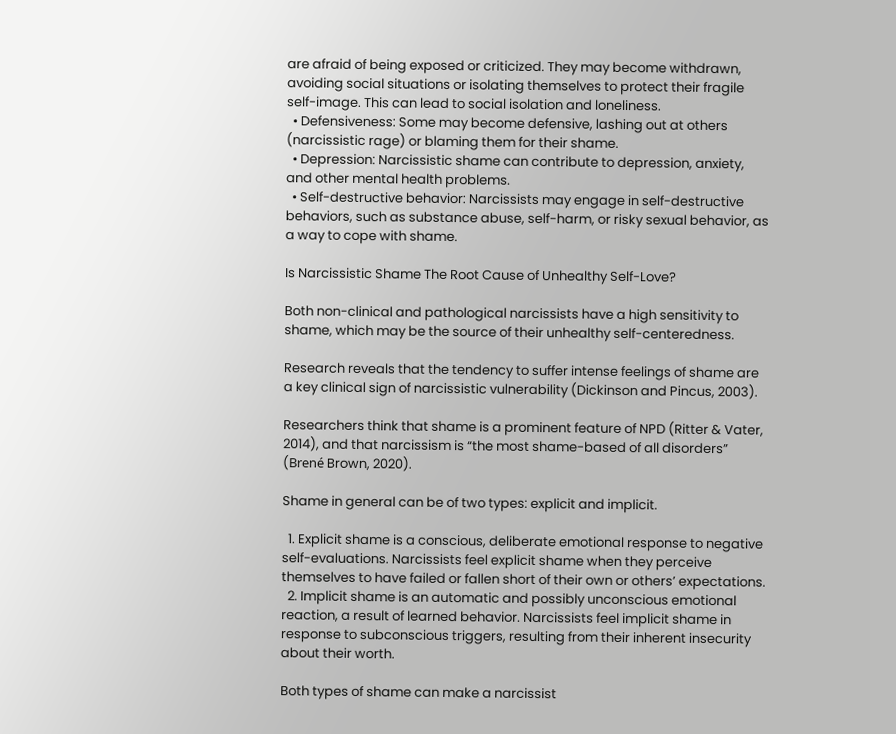are afraid of being exposed or criticized. They may become withdrawn, avoiding social situations or isolating themselves to protect their fragile self-image. This can lead to social isolation and loneliness.
  • Defensiveness: Some may become defensive, lashing out at others (narcissistic rage) or blaming them for their shame.
  • Depression: Narcissistic shame can contribute to depression, anxiety, and other mental health problems.
  • Self-destructive behavior: Narcissists may engage in self-destructive behaviors, such as substance abuse, self-harm, or risky sexual behavior, as a way to cope with shame.

Is Narcissistic Shame The Root Cause of Unhealthy Self-Love?

Both non-clinical and pathological narcissists have a high sensitivity to shame, which may be the source of their unhealthy self-centeredness.

Research reveals that the tendency to suffer intense feelings of shame are a key clinical sign of narcissistic vulnerability (Dickinson and Pincus, 2003).

Researchers think that shame is a prominent feature of NPD (Ritter & Vater, 2014), and that narcissism is “the most shame-based of all disorders” (Brené Brown, 2020).

Shame in general can be of two types: explicit and implicit.

  1. Explicit shame is a conscious, deliberate emotional response to negative self-evaluations. Narcissists feel explicit shame when they perceive themselves to have failed or fallen short of their own or others’ expectations.
  2. Implicit shame is an automatic and possibly unconscious emotional reaction, a result of learned behavior. Narcissists feel implicit shame in response to subconscious triggers, resulting from their inherent insecurity about their worth.

Both types of shame can make a narcissist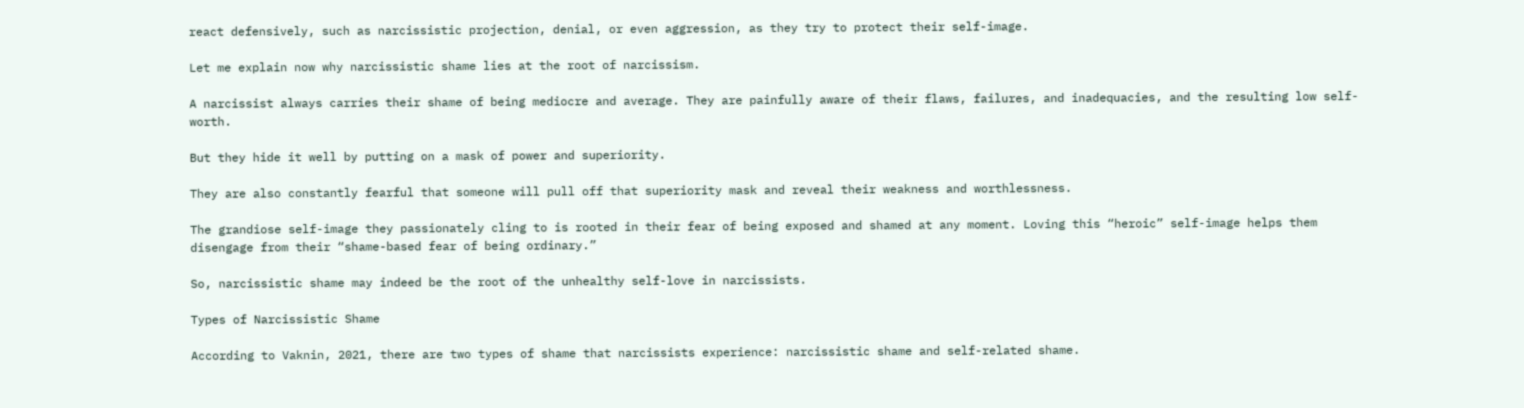react defensively, such as narcissistic projection, denial, or even aggression, as they try to protect their self-image.

Let me explain now why narcissistic shame lies at the root of narcissism.

A narcissist always carries their shame of being mediocre and average. They are painfully aware of their flaws, failures, and inadequacies, and the resulting low self-worth.

But they hide it well by putting on a mask of power and superiority.

They are also constantly fearful that someone will pull off that superiority mask and reveal their weakness and worthlessness.

The grandiose self-image they passionately cling to is rooted in their fear of being exposed and shamed at any moment. Loving this “heroic” self-image helps them disengage from their “shame-based fear of being ordinary.”

So, narcissistic shame may indeed be the root of the unhealthy self-love in narcissists.

Types of Narcissistic Shame

According to Vaknin, 2021, there are two types of shame that narcissists experience: narcissistic shame and self-related shame.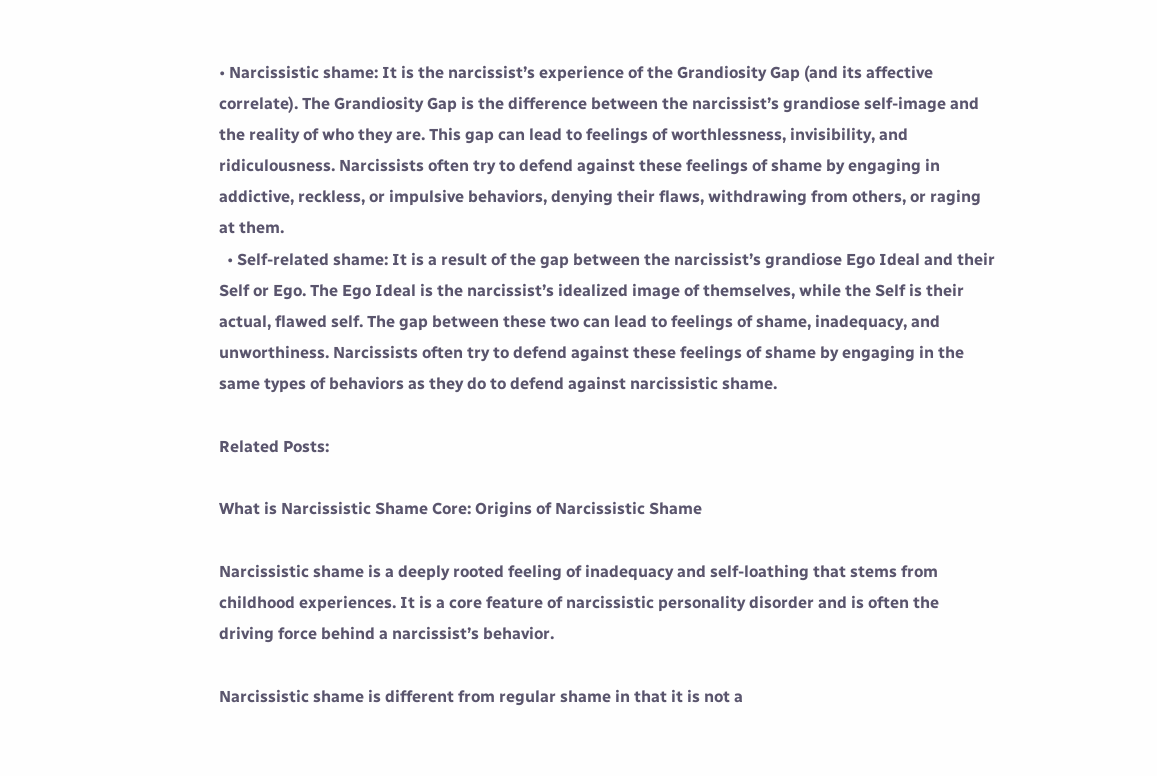• Narcissistic shame: It is the narcissist’s experience of the Grandiosity Gap (and its affective correlate). The Grandiosity Gap is the difference between the narcissist’s grandiose self-image and the reality of who they are. This gap can lead to feelings of worthlessness, invisibility, and ridiculousness. Narcissists often try to defend against these feelings of shame by engaging in addictive, reckless, or impulsive behaviors, denying their flaws, withdrawing from others, or raging at them.
  • Self-related shame: It is a result of the gap between the narcissist’s grandiose Ego Ideal and their Self or Ego. The Ego Ideal is the narcissist’s idealized image of themselves, while the Self is their actual, flawed self. The gap between these two can lead to feelings of shame, inadequacy, and unworthiness. Narcissists often try to defend against these feelings of shame by engaging in the same types of behaviors as they do to defend against narcissistic shame.

Related Posts:

What is Narcissistic Shame Core: Origins of Narcissistic Shame

Narcissistic shame is a deeply rooted feeling of inadequacy and self-loathing that stems from childhood experiences. It is a core feature of narcissistic personality disorder and is often the driving force behind a narcissist’s behavior.

Narcissistic shame is different from regular shame in that it is not a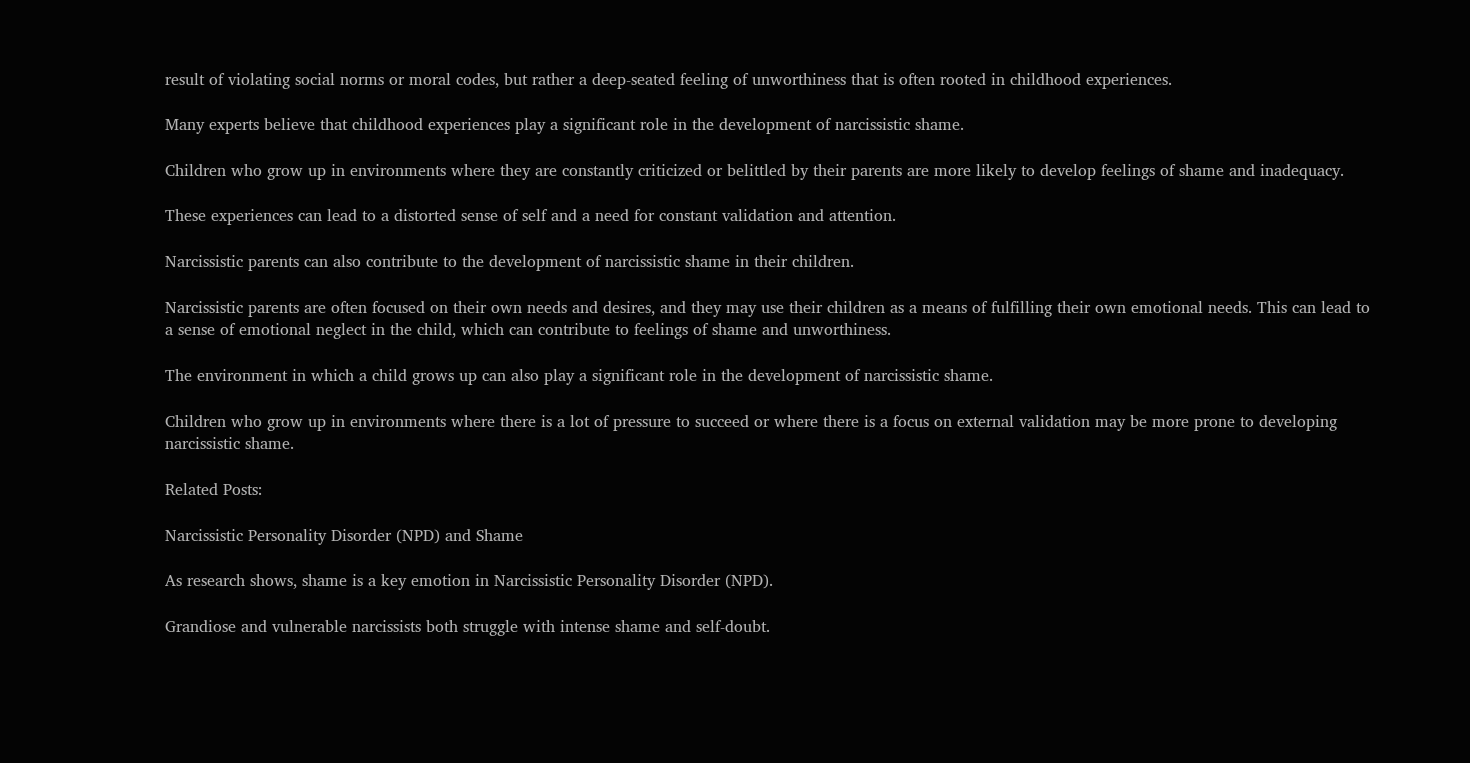result of violating social norms or moral codes, but rather a deep-seated feeling of unworthiness that is often rooted in childhood experiences.

Many experts believe that childhood experiences play a significant role in the development of narcissistic shame.

Children who grow up in environments where they are constantly criticized or belittled by their parents are more likely to develop feelings of shame and inadequacy.

These experiences can lead to a distorted sense of self and a need for constant validation and attention.

Narcissistic parents can also contribute to the development of narcissistic shame in their children.

Narcissistic parents are often focused on their own needs and desires, and they may use their children as a means of fulfilling their own emotional needs. This can lead to a sense of emotional neglect in the child, which can contribute to feelings of shame and unworthiness.

The environment in which a child grows up can also play a significant role in the development of narcissistic shame.

Children who grow up in environments where there is a lot of pressure to succeed or where there is a focus on external validation may be more prone to developing narcissistic shame.

Related Posts:

Narcissistic Personality Disorder (NPD) and Shame

As research shows, shame is a key emotion in Narcissistic Personality Disorder (NPD).

Grandiose and vulnerable narcissists both struggle with intense shame and self-doubt.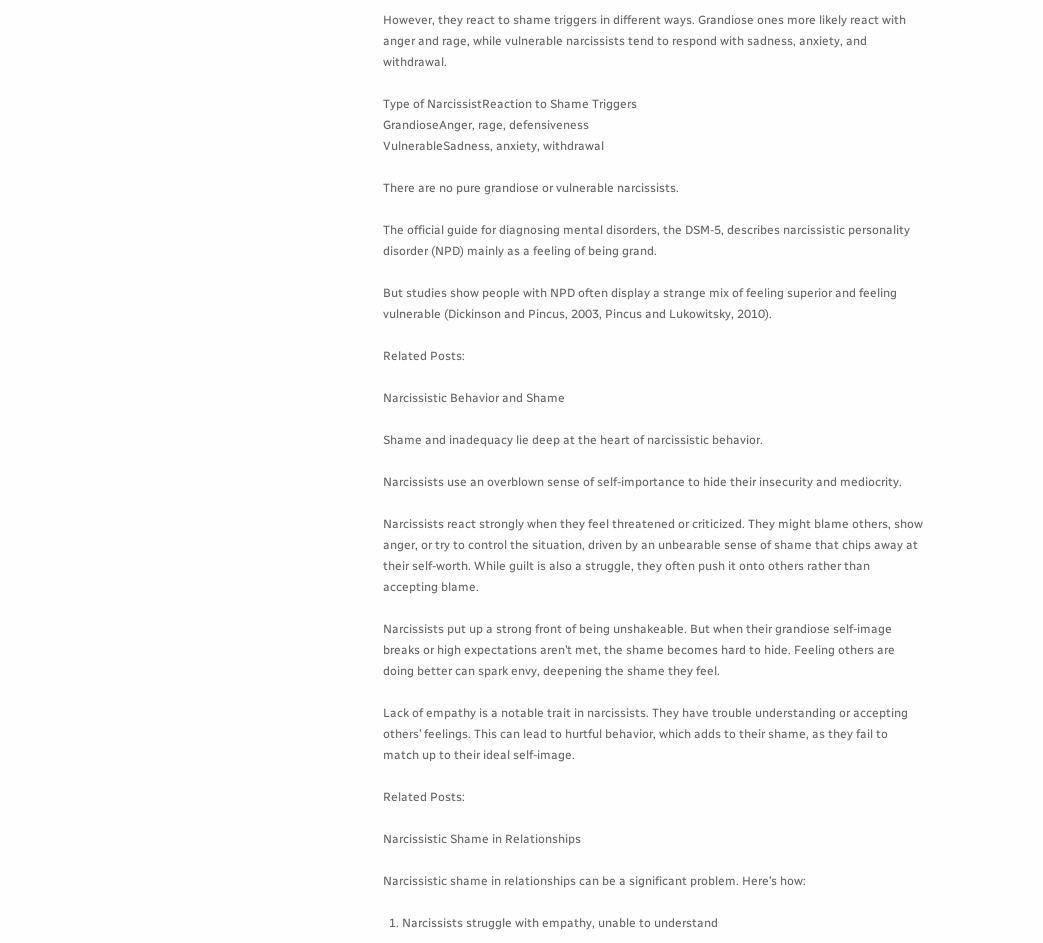However, they react to shame triggers in different ways. Grandiose ones more likely react with anger and rage, while vulnerable narcissists tend to respond with sadness, anxiety, and withdrawal.

Type of NarcissistReaction to Shame Triggers
GrandioseAnger, rage, defensiveness
VulnerableSadness, anxiety, withdrawal

There are no pure grandiose or vulnerable narcissists.

The official guide for diagnosing mental disorders, the DSM-5, describes narcissistic personality disorder (NPD) mainly as a feeling of being grand.

But studies show people with NPD often display a strange mix of feeling superior and feeling vulnerable (Dickinson and Pincus, 2003, Pincus and Lukowitsky, 2010).

Related Posts:

Narcissistic Behavior and Shame

Shame and inadequacy lie deep at the heart of narcissistic behavior.

Narcissists use an overblown sense of self-importance to hide their insecurity and mediocrity.

Narcissists react strongly when they feel threatened or criticized. They might blame others, show anger, or try to control the situation, driven by an unbearable sense of shame that chips away at their self-worth. While guilt is also a struggle, they often push it onto others rather than accepting blame.

Narcissists put up a strong front of being unshakeable. But when their grandiose self-image breaks or high expectations aren’t met, the shame becomes hard to hide. Feeling others are doing better can spark envy, deepening the shame they feel.

Lack of empathy is a notable trait in narcissists. They have trouble understanding or accepting others’ feelings. This can lead to hurtful behavior, which adds to their shame, as they fail to match up to their ideal self-image.

Related Posts:

Narcissistic Shame in Relationships

Narcissistic shame in relationships can be a significant problem. Here’s how:

  1. Narcissists struggle with empathy, unable to understand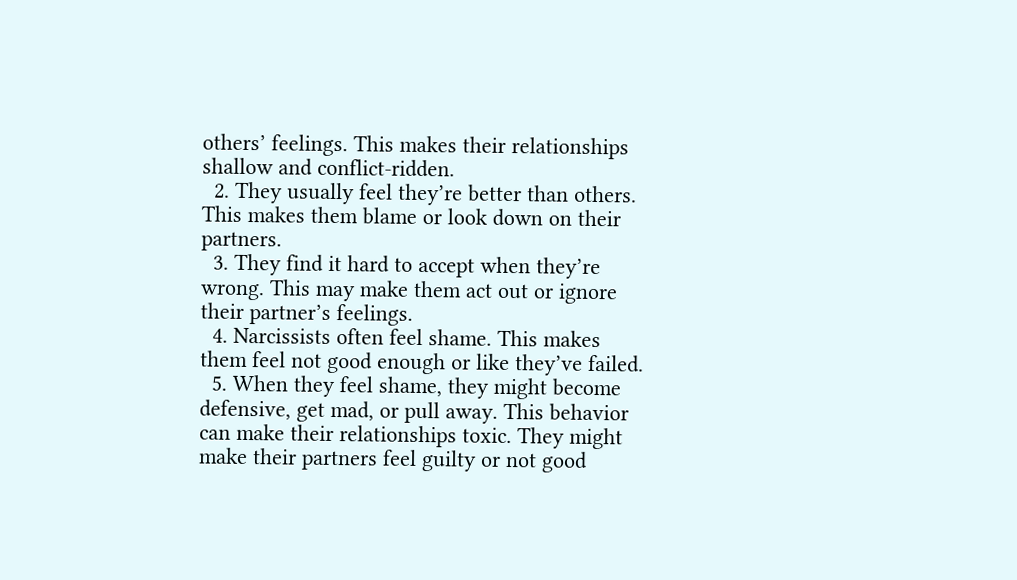others’ feelings. This makes their relationships shallow and conflict-ridden.
  2. They usually feel they’re better than others. This makes them blame or look down on their partners.
  3. They find it hard to accept when they’re wrong. This may make them act out or ignore their partner’s feelings.
  4. Narcissists often feel shame. This makes them feel not good enough or like they’ve failed.
  5. When they feel shame, they might become defensive, get mad, or pull away. This behavior can make their relationships toxic. They might make their partners feel guilty or not good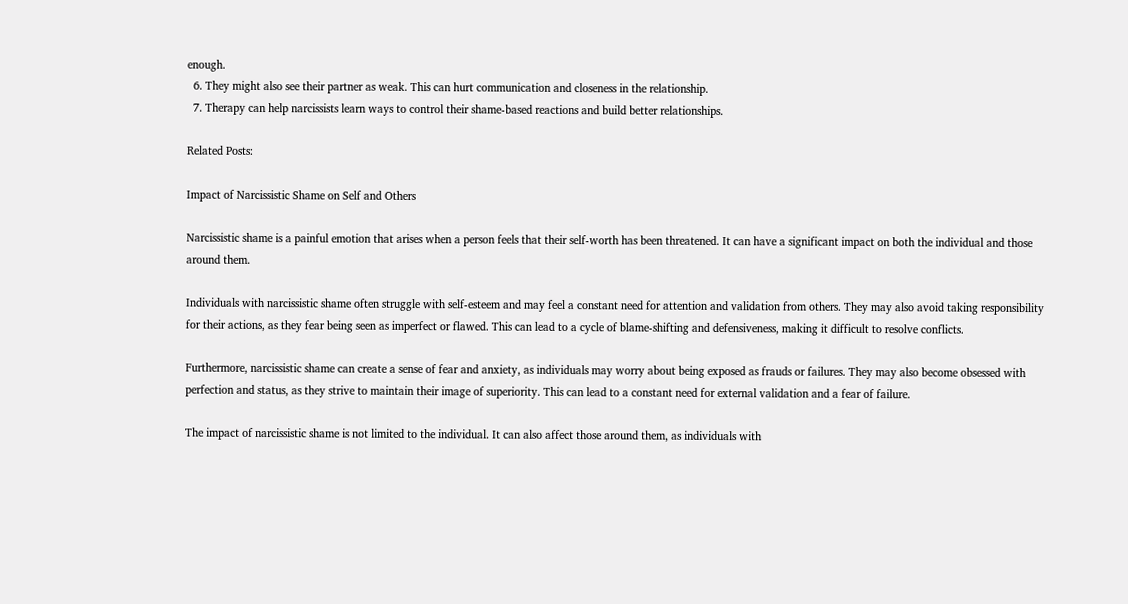enough.
  6. They might also see their partner as weak. This can hurt communication and closeness in the relationship.
  7. Therapy can help narcissists learn ways to control their shame-based reactions and build better relationships.

Related Posts:

Impact of Narcissistic Shame on Self and Others

Narcissistic shame is a painful emotion that arises when a person feels that their self-worth has been threatened. It can have a significant impact on both the individual and those around them.

Individuals with narcissistic shame often struggle with self-esteem and may feel a constant need for attention and validation from others. They may also avoid taking responsibility for their actions, as they fear being seen as imperfect or flawed. This can lead to a cycle of blame-shifting and defensiveness, making it difficult to resolve conflicts.

Furthermore, narcissistic shame can create a sense of fear and anxiety, as individuals may worry about being exposed as frauds or failures. They may also become obsessed with perfection and status, as they strive to maintain their image of superiority. This can lead to a constant need for external validation and a fear of failure.

The impact of narcissistic shame is not limited to the individual. It can also affect those around them, as individuals with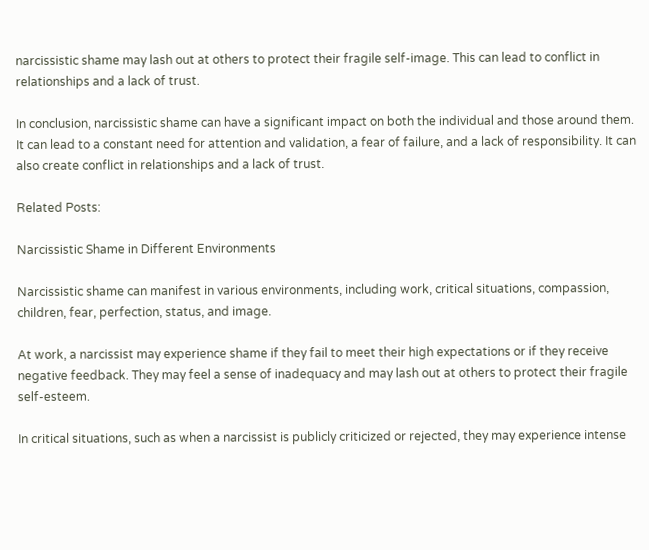narcissistic shame may lash out at others to protect their fragile self-image. This can lead to conflict in relationships and a lack of trust.

In conclusion, narcissistic shame can have a significant impact on both the individual and those around them. It can lead to a constant need for attention and validation, a fear of failure, and a lack of responsibility. It can also create conflict in relationships and a lack of trust.

Related Posts:

Narcissistic Shame in Different Environments

Narcissistic shame can manifest in various environments, including work, critical situations, compassion, children, fear, perfection, status, and image.

At work, a narcissist may experience shame if they fail to meet their high expectations or if they receive negative feedback. They may feel a sense of inadequacy and may lash out at others to protect their fragile self-esteem.

In critical situations, such as when a narcissist is publicly criticized or rejected, they may experience intense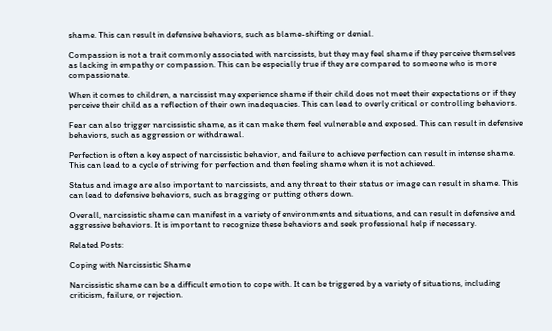shame. This can result in defensive behaviors, such as blame-shifting or denial.

Compassion is not a trait commonly associated with narcissists, but they may feel shame if they perceive themselves as lacking in empathy or compassion. This can be especially true if they are compared to someone who is more compassionate.

When it comes to children, a narcissist may experience shame if their child does not meet their expectations or if they perceive their child as a reflection of their own inadequacies. This can lead to overly critical or controlling behaviors.

Fear can also trigger narcissistic shame, as it can make them feel vulnerable and exposed. This can result in defensive behaviors, such as aggression or withdrawal.

Perfection is often a key aspect of narcissistic behavior, and failure to achieve perfection can result in intense shame. This can lead to a cycle of striving for perfection and then feeling shame when it is not achieved.

Status and image are also important to narcissists, and any threat to their status or image can result in shame. This can lead to defensive behaviors, such as bragging or putting others down.

Overall, narcissistic shame can manifest in a variety of environments and situations, and can result in defensive and aggressive behaviors. It is important to recognize these behaviors and seek professional help if necessary.

Related Posts:

Coping with Narcissistic Shame

Narcissistic shame can be a difficult emotion to cope with. It can be triggered by a variety of situations, including criticism, failure, or rejection.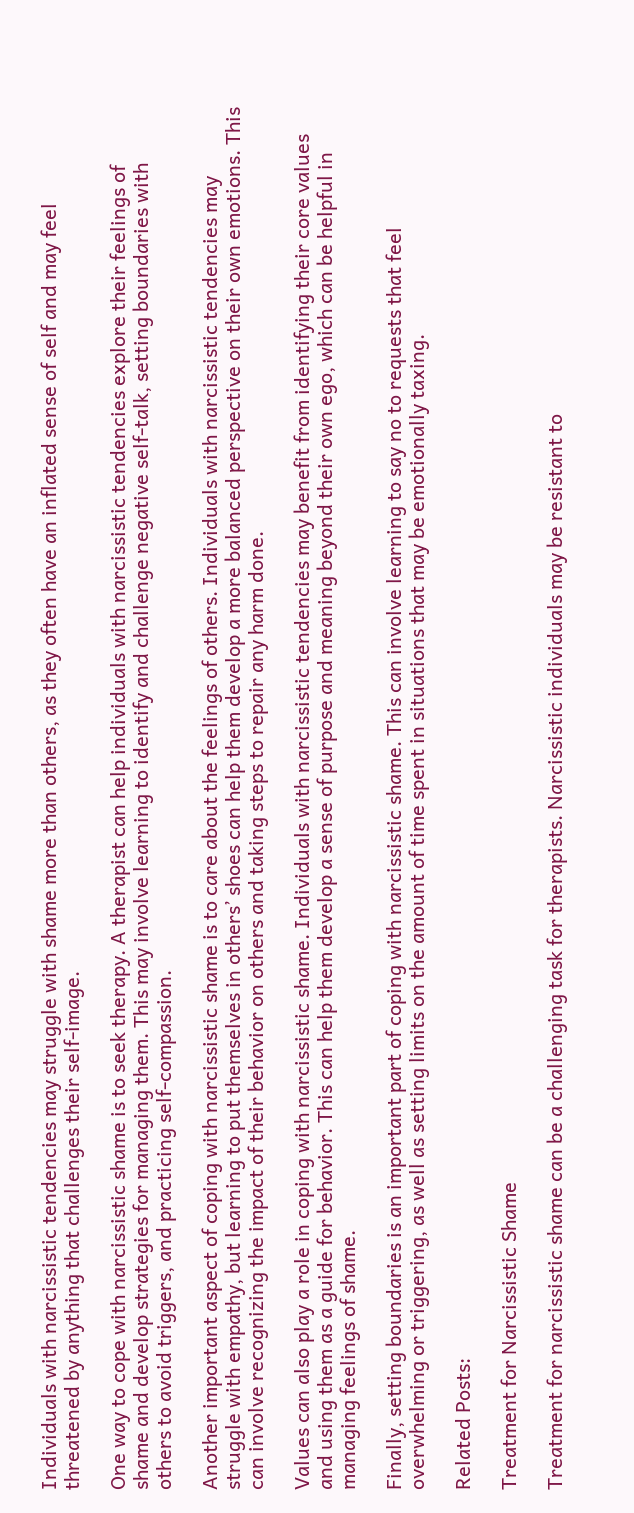Individuals with narcissistic tendencies may struggle with shame more than others, as they often have an inflated sense of self and may feel threatened by anything that challenges their self-image.

One way to cope with narcissistic shame is to seek therapy. A therapist can help individuals with narcissistic tendencies explore their feelings of shame and develop strategies for managing them. This may involve learning to identify and challenge negative self-talk, setting boundaries with others to avoid triggers, and practicing self-compassion.

Another important aspect of coping with narcissistic shame is to care about the feelings of others. Individuals with narcissistic tendencies may struggle with empathy, but learning to put themselves in others’ shoes can help them develop a more balanced perspective on their own emotions. This can involve recognizing the impact of their behavior on others and taking steps to repair any harm done.

Values can also play a role in coping with narcissistic shame. Individuals with narcissistic tendencies may benefit from identifying their core values and using them as a guide for behavior. This can help them develop a sense of purpose and meaning beyond their own ego, which can be helpful in managing feelings of shame.

Finally, setting boundaries is an important part of coping with narcissistic shame. This can involve learning to say no to requests that feel overwhelming or triggering, as well as setting limits on the amount of time spent in situations that may be emotionally taxing.

Related Posts:

Treatment for Narcissistic Shame

Treatment for narcissistic shame can be a challenging task for therapists. Narcissistic individuals may be resistant to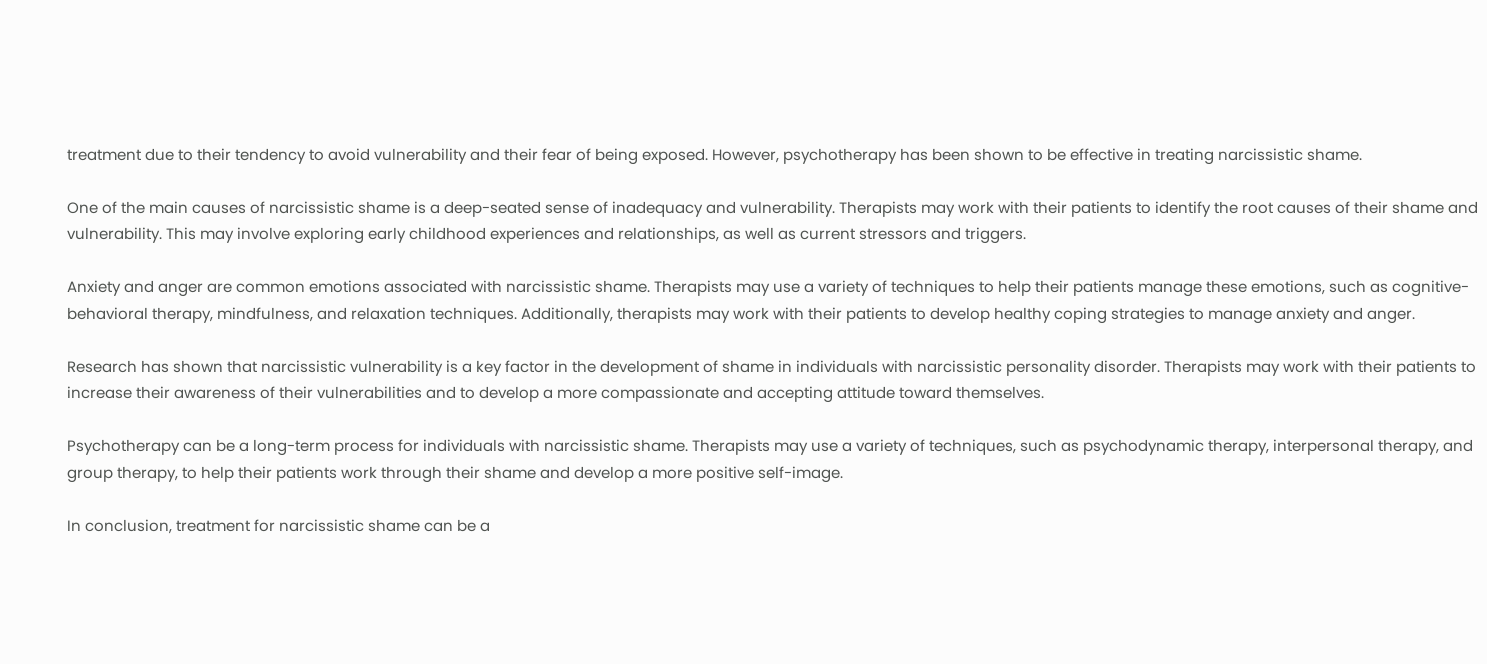treatment due to their tendency to avoid vulnerability and their fear of being exposed. However, psychotherapy has been shown to be effective in treating narcissistic shame.

One of the main causes of narcissistic shame is a deep-seated sense of inadequacy and vulnerability. Therapists may work with their patients to identify the root causes of their shame and vulnerability. This may involve exploring early childhood experiences and relationships, as well as current stressors and triggers.

Anxiety and anger are common emotions associated with narcissistic shame. Therapists may use a variety of techniques to help their patients manage these emotions, such as cognitive-behavioral therapy, mindfulness, and relaxation techniques. Additionally, therapists may work with their patients to develop healthy coping strategies to manage anxiety and anger.

Research has shown that narcissistic vulnerability is a key factor in the development of shame in individuals with narcissistic personality disorder. Therapists may work with their patients to increase their awareness of their vulnerabilities and to develop a more compassionate and accepting attitude toward themselves.

Psychotherapy can be a long-term process for individuals with narcissistic shame. Therapists may use a variety of techniques, such as psychodynamic therapy, interpersonal therapy, and group therapy, to help their patients work through their shame and develop a more positive self-image.

In conclusion, treatment for narcissistic shame can be a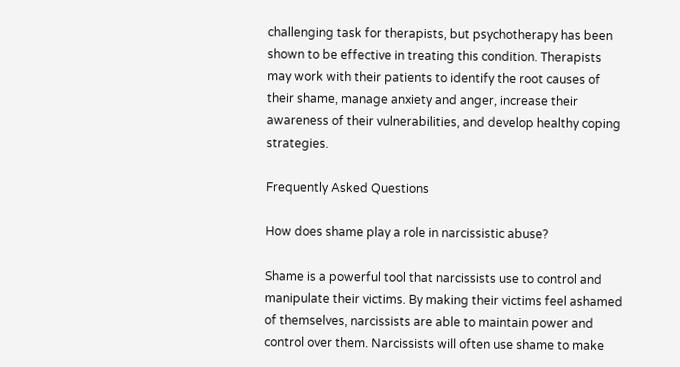challenging task for therapists, but psychotherapy has been shown to be effective in treating this condition. Therapists may work with their patients to identify the root causes of their shame, manage anxiety and anger, increase their awareness of their vulnerabilities, and develop healthy coping strategies.

Frequently Asked Questions

How does shame play a role in narcissistic abuse?

Shame is a powerful tool that narcissists use to control and manipulate their victims. By making their victims feel ashamed of themselves, narcissists are able to maintain power and control over them. Narcissists will often use shame to make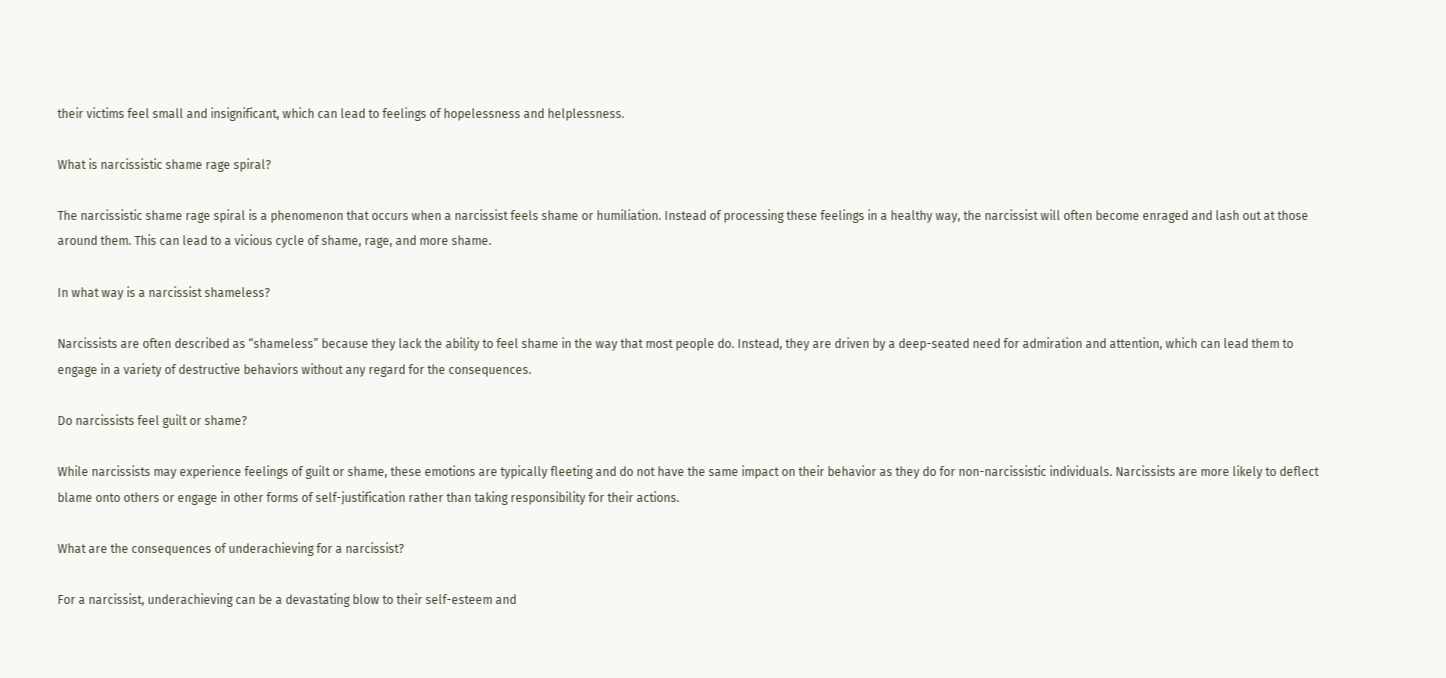their victims feel small and insignificant, which can lead to feelings of hopelessness and helplessness.

What is narcissistic shame rage spiral?

The narcissistic shame rage spiral is a phenomenon that occurs when a narcissist feels shame or humiliation. Instead of processing these feelings in a healthy way, the narcissist will often become enraged and lash out at those around them. This can lead to a vicious cycle of shame, rage, and more shame.

In what way is a narcissist shameless?

Narcissists are often described as “shameless” because they lack the ability to feel shame in the way that most people do. Instead, they are driven by a deep-seated need for admiration and attention, which can lead them to engage in a variety of destructive behaviors without any regard for the consequences.

Do narcissists feel guilt or shame?

While narcissists may experience feelings of guilt or shame, these emotions are typically fleeting and do not have the same impact on their behavior as they do for non-narcissistic individuals. Narcissists are more likely to deflect blame onto others or engage in other forms of self-justification rather than taking responsibility for their actions.

What are the consequences of underachieving for a narcissist?

For a narcissist, underachieving can be a devastating blow to their self-esteem and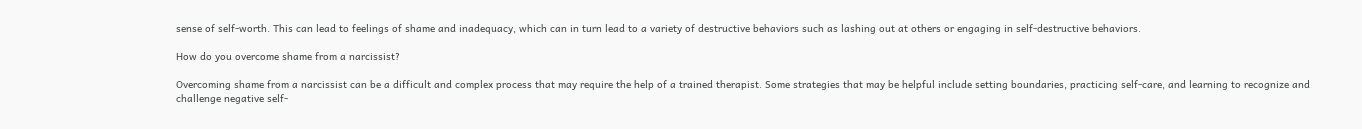sense of self-worth. This can lead to feelings of shame and inadequacy, which can in turn lead to a variety of destructive behaviors such as lashing out at others or engaging in self-destructive behaviors.

How do you overcome shame from a narcissist?

Overcoming shame from a narcissist can be a difficult and complex process that may require the help of a trained therapist. Some strategies that may be helpful include setting boundaries, practicing self-care, and learning to recognize and challenge negative self-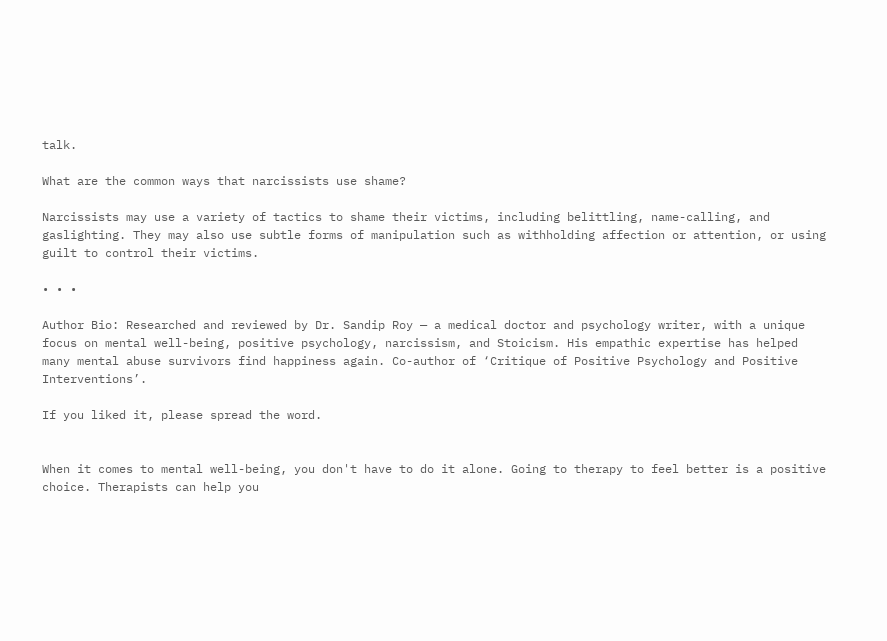talk.

What are the common ways that narcissists use shame?

Narcissists may use a variety of tactics to shame their victims, including belittling, name-calling, and gaslighting. They may also use subtle forms of manipulation such as withholding affection or attention, or using guilt to control their victims.

• • •

Author Bio: Researched and reviewed by Dr. Sandip Roy — a medical doctor and psychology writer, with a unique focus on mental well-being, positive psychology, narcissism, and Stoicism. His empathic expertise has helped many mental abuse survivors find happiness again. Co-author of ‘Critique of Positive Psychology and Positive Interventions’.

If you liked it, please spread the word.


When it comes to mental well-being, you don't have to do it alone. Going to therapy to feel better is a positive choice. Therapists can help you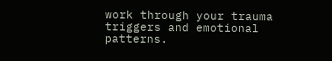work through your trauma triggers and emotional patterns.